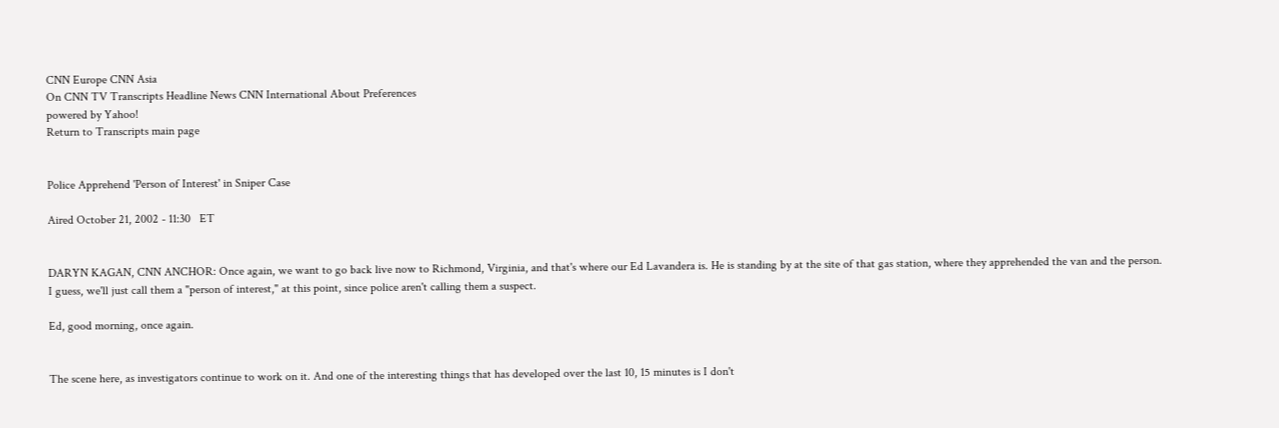CNN Europe CNN Asia
On CNN TV Transcripts Headline News CNN International About Preferences
powered by Yahoo!
Return to Transcripts main page


Police Apprehend 'Person of Interest' in Sniper Case

Aired October 21, 2002 - 11:30   ET


DARYN KAGAN, CNN ANCHOR: Once again, we want to go back live now to Richmond, Virginia, and that's where our Ed Lavandera is. He is standing by at the site of that gas station, where they apprehended the van and the person.
I guess, we'll just call them a "person of interest," at this point, since police aren't calling them a suspect.

Ed, good morning, once again.


The scene here, as investigators continue to work on it. And one of the interesting things that has developed over the last 10, 15 minutes is I don't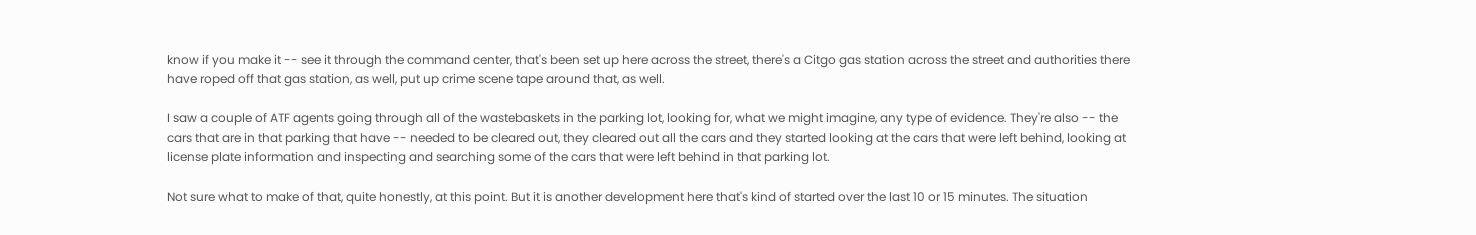know if you make it -- see it through the command center, that's been set up here across the street, there's a Citgo gas station across the street and authorities there have roped off that gas station, as well, put up crime scene tape around that, as well.

I saw a couple of ATF agents going through all of the wastebaskets in the parking lot, looking for, what we might imagine, any type of evidence. They're also -- the cars that are in that parking that have -- needed to be cleared out, they cleared out all the cars and they started looking at the cars that were left behind, looking at license plate information and inspecting and searching some of the cars that were left behind in that parking lot.

Not sure what to make of that, quite honestly, at this point. But it is another development here that's kind of started over the last 10 or 15 minutes. The situation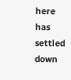here has settled down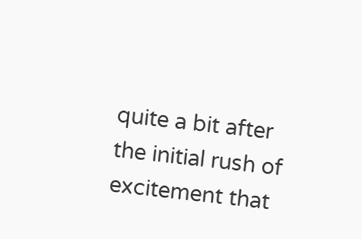quite a bit after the initial rush of excitement that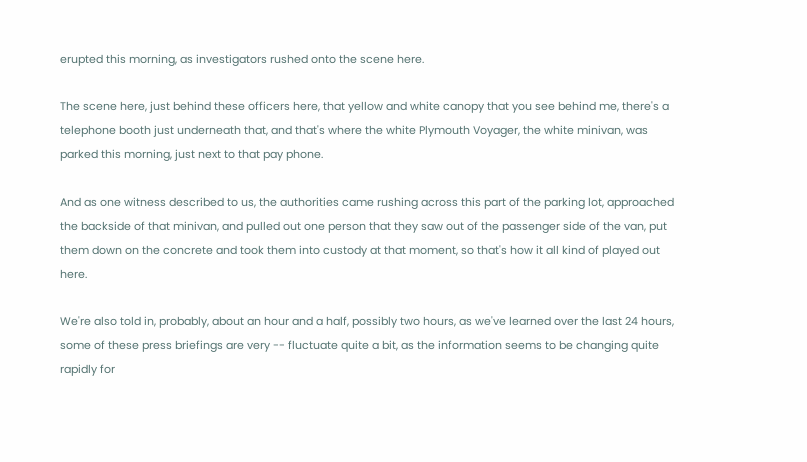erupted this morning, as investigators rushed onto the scene here.

The scene here, just behind these officers here, that yellow and white canopy that you see behind me, there's a telephone booth just underneath that, and that's where the white Plymouth Voyager, the white minivan, was parked this morning, just next to that pay phone.

And as one witness described to us, the authorities came rushing across this part of the parking lot, approached the backside of that minivan, and pulled out one person that they saw out of the passenger side of the van, put them down on the concrete and took them into custody at that moment, so that's how it all kind of played out here.

We're also told in, probably, about an hour and a half, possibly two hours, as we've learned over the last 24 hours, some of these press briefings are very -- fluctuate quite a bit, as the information seems to be changing quite rapidly for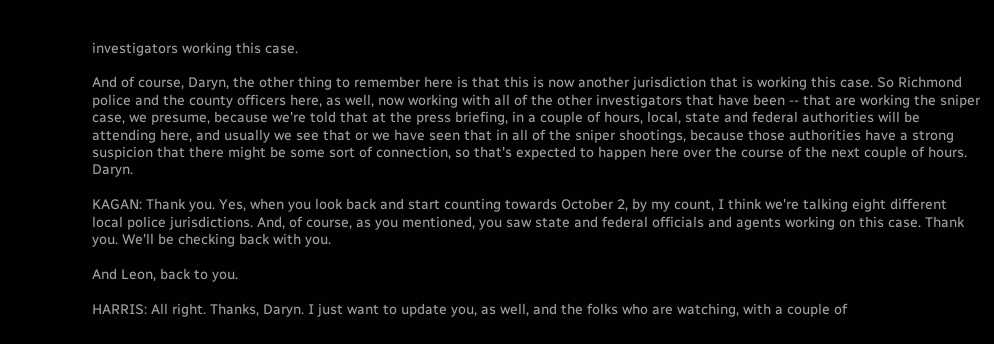investigators working this case.

And of course, Daryn, the other thing to remember here is that this is now another jurisdiction that is working this case. So Richmond police and the county officers here, as well, now working with all of the other investigators that have been -- that are working the sniper case, we presume, because we're told that at the press briefing, in a couple of hours, local, state and federal authorities will be attending here, and usually we see that or we have seen that in all of the sniper shootings, because those authorities have a strong suspicion that there might be some sort of connection, so that's expected to happen here over the course of the next couple of hours. Daryn.

KAGAN: Thank you. Yes, when you look back and start counting towards October 2, by my count, I think we're talking eight different local police jurisdictions. And, of course, as you mentioned, you saw state and federal officials and agents working on this case. Thank you. We'll be checking back with you.

And Leon, back to you.

HARRIS: All right. Thanks, Daryn. I just want to update you, as well, and the folks who are watching, with a couple of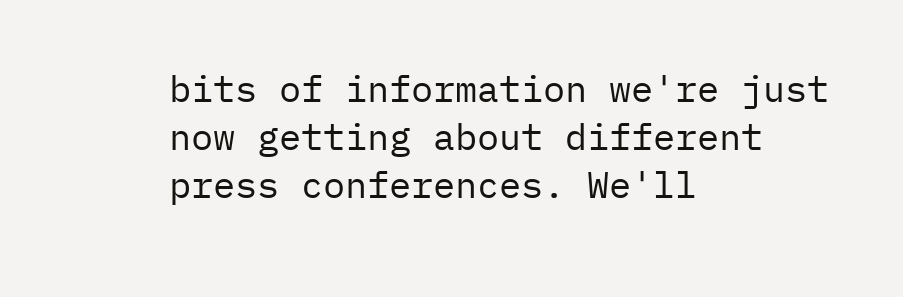bits of information we're just now getting about different press conferences. We'll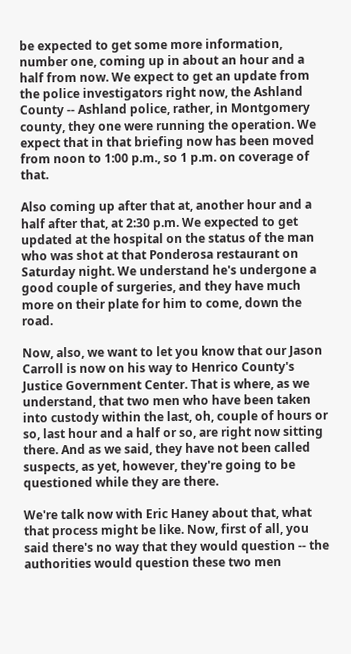be expected to get some more information, number one, coming up in about an hour and a half from now. We expect to get an update from the police investigators right now, the Ashland County -- Ashland police, rather, in Montgomery county, they one were running the operation. We expect that in that briefing now has been moved from noon to 1:00 p.m., so 1 p.m. on coverage of that.

Also coming up after that at, another hour and a half after that, at 2:30 p.m. We expected to get updated at the hospital on the status of the man who was shot at that Ponderosa restaurant on Saturday night. We understand he's undergone a good couple of surgeries, and they have much more on their plate for him to come, down the road.

Now, also, we want to let you know that our Jason Carroll is now on his way to Henrico County's Justice Government Center. That is where, as we understand, that two men who have been taken into custody within the last, oh, couple of hours or so, last hour and a half or so, are right now sitting there. And as we said, they have not been called suspects, as yet, however, they're going to be questioned while they are there.

We're talk now with Eric Haney about that, what that process might be like. Now, first of all, you said there's no way that they would question -- the authorities would question these two men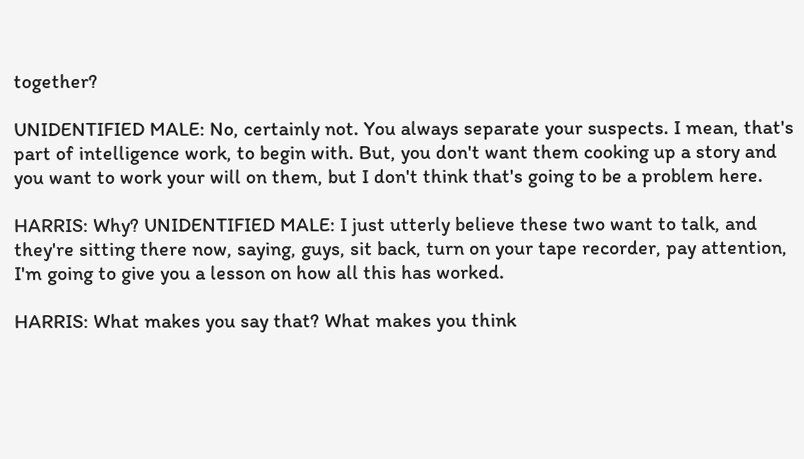together?

UNIDENTIFIED MALE: No, certainly not. You always separate your suspects. I mean, that's part of intelligence work, to begin with. But, you don't want them cooking up a story and you want to work your will on them, but I don't think that's going to be a problem here.

HARRIS: Why? UNIDENTIFIED MALE: I just utterly believe these two want to talk, and they're sitting there now, saying, guys, sit back, turn on your tape recorder, pay attention, I'm going to give you a lesson on how all this has worked.

HARRIS: What makes you say that? What makes you think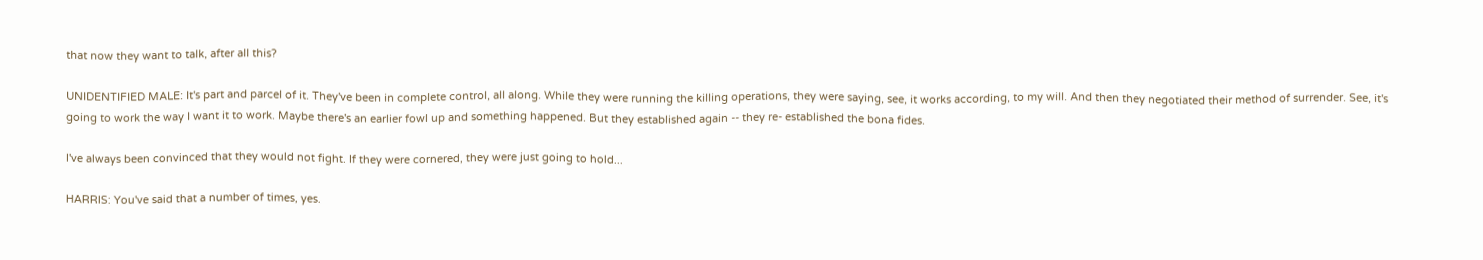that now they want to talk, after all this?

UNIDENTIFIED MALE: It's part and parcel of it. They've been in complete control, all along. While they were running the killing operations, they were saying, see, it works according, to my will. And then they negotiated their method of surrender. See, it's going to work the way I want it to work. Maybe there's an earlier fowl up and something happened. But they established again -- they re- established the bona fides.

I've always been convinced that they would not fight. If they were cornered, they were just going to hold...

HARRIS: You've said that a number of times, yes.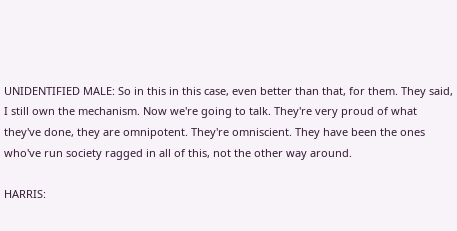UNIDENTIFIED MALE: So in this in this case, even better than that, for them. They said, I still own the mechanism. Now we're going to talk. They're very proud of what they've done, they are omnipotent. They're omniscient. They have been the ones who've run society ragged in all of this, not the other way around.

HARRIS: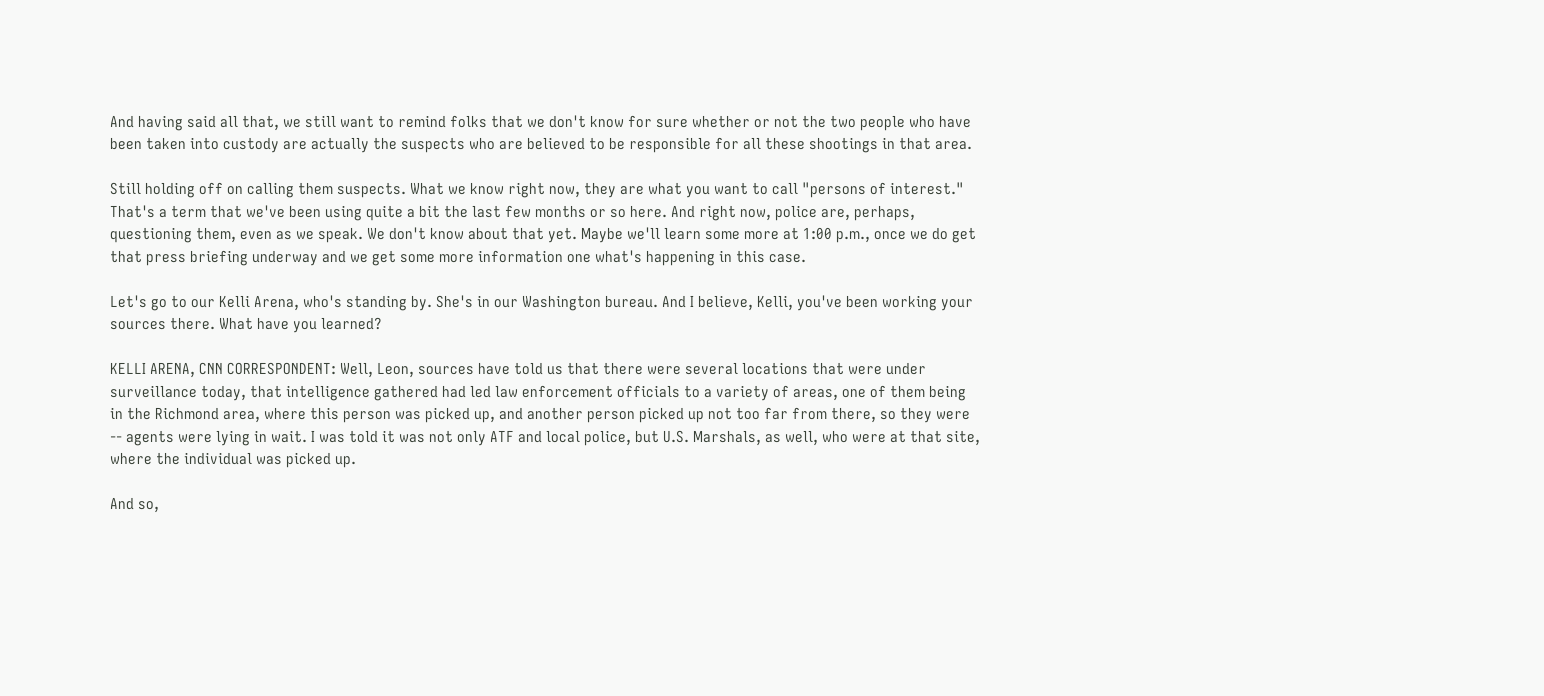And having said all that, we still want to remind folks that we don't know for sure whether or not the two people who have been taken into custody are actually the suspects who are believed to be responsible for all these shootings in that area.

Still holding off on calling them suspects. What we know right now, they are what you want to call "persons of interest." That's a term that we've been using quite a bit the last few months or so here. And right now, police are, perhaps, questioning them, even as we speak. We don't know about that yet. Maybe we'll learn some more at 1:00 p.m., once we do get that press briefing underway and we get some more information one what's happening in this case.

Let's go to our Kelli Arena, who's standing by. She's in our Washington bureau. And I believe, Kelli, you've been working your sources there. What have you learned?

KELLI ARENA, CNN CORRESPONDENT: Well, Leon, sources have told us that there were several locations that were under surveillance today, that intelligence gathered had led law enforcement officials to a variety of areas, one of them being in the Richmond area, where this person was picked up, and another person picked up not too far from there, so they were -- agents were lying in wait. I was told it was not only ATF and local police, but U.S. Marshals, as well, who were at that site, where the individual was picked up.

And so,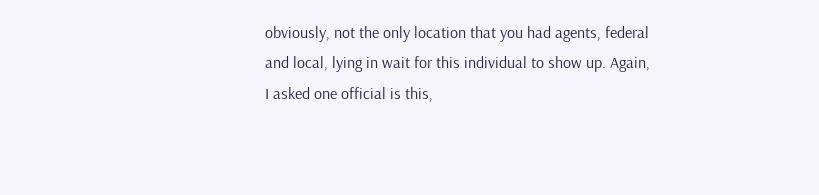obviously, not the only location that you had agents, federal and local, lying in wait for this individual to show up. Again, I asked one official is this,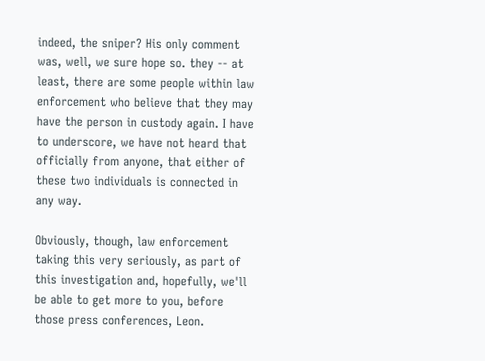indeed, the sniper? His only comment was, well, we sure hope so. they -- at least, there are some people within law enforcement who believe that they may have the person in custody again. I have to underscore, we have not heard that officially from anyone, that either of these two individuals is connected in any way.

Obviously, though, law enforcement taking this very seriously, as part of this investigation and, hopefully, we'll be able to get more to you, before those press conferences, Leon.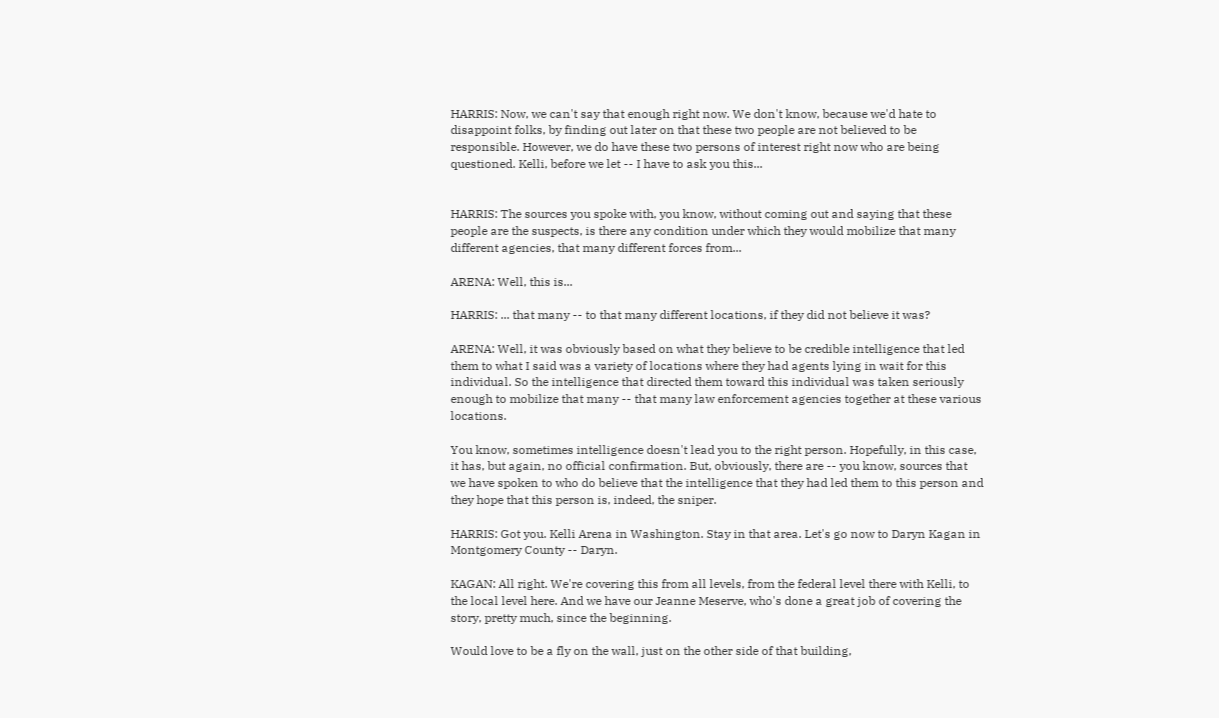HARRIS: Now, we can't say that enough right now. We don't know, because we'd hate to disappoint folks, by finding out later on that these two people are not believed to be responsible. However, we do have these two persons of interest right now who are being questioned. Kelli, before we let -- I have to ask you this...


HARRIS: The sources you spoke with, you know, without coming out and saying that these people are the suspects, is there any condition under which they would mobilize that many different agencies, that many different forces from...

ARENA: Well, this is...

HARRIS: ... that many -- to that many different locations, if they did not believe it was?

ARENA: Well, it was obviously based on what they believe to be credible intelligence that led them to what I said was a variety of locations where they had agents lying in wait for this individual. So the intelligence that directed them toward this individual was taken seriously enough to mobilize that many -- that many law enforcement agencies together at these various locations.

You know, sometimes intelligence doesn't lead you to the right person. Hopefully, in this case, it has, but again, no official confirmation. But, obviously, there are -- you know, sources that we have spoken to who do believe that the intelligence that they had led them to this person and they hope that this person is, indeed, the sniper.

HARRIS: Got you. Kelli Arena in Washington. Stay in that area. Let's go now to Daryn Kagan in Montgomery County -- Daryn.

KAGAN: All right. We're covering this from all levels, from the federal level there with Kelli, to the local level here. And we have our Jeanne Meserve, who's done a great job of covering the story, pretty much, since the beginning.

Would love to be a fly on the wall, just on the other side of that building,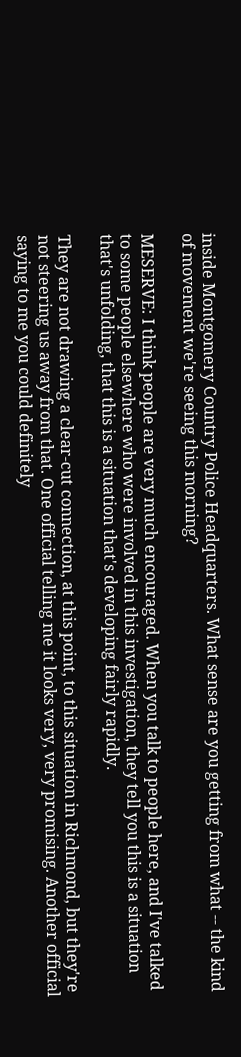inside Montgomery Country Police Headquarters. What sense are you getting from what -- the kind of movement we're seeing this morning?

MESERVE: I think people are very much encouraged. When you talk to people here, and I've talked to some people elsewhere who were involved in this investigation, they tell you this is a situation that's unfolding, that this is a situation that's developing fairly rapidly.

They are not drawing a clear-cut connection, at this point, to this situation in Richmond, but they're not steering us away from that. One official telling me it looks very, very promising. Another official saying to me you could definitely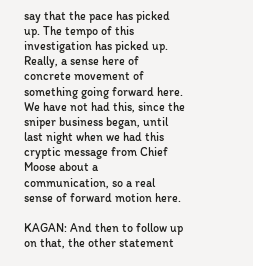say that the pace has picked up. The tempo of this investigation has picked up. Really, a sense here of concrete movement of something going forward here. We have not had this, since the sniper business began, until last night when we had this cryptic message from Chief Moose about a communication, so a real sense of forward motion here.

KAGAN: And then to follow up on that, the other statement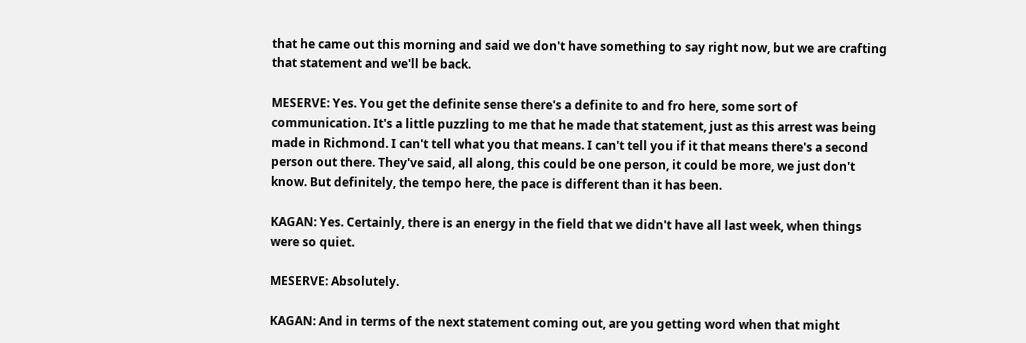that he came out this morning and said we don't have something to say right now, but we are crafting that statement and we'll be back.

MESERVE: Yes. You get the definite sense there's a definite to and fro here, some sort of communication. It's a little puzzling to me that he made that statement, just as this arrest was being made in Richmond. I can't tell what you that means. I can't tell you if it that means there's a second person out there. They've said, all along, this could be one person, it could be more, we just don't know. But definitely, the tempo here, the pace is different than it has been.

KAGAN: Yes. Certainly, there is an energy in the field that we didn't have all last week, when things were so quiet.

MESERVE: Absolutely.

KAGAN: And in terms of the next statement coming out, are you getting word when that might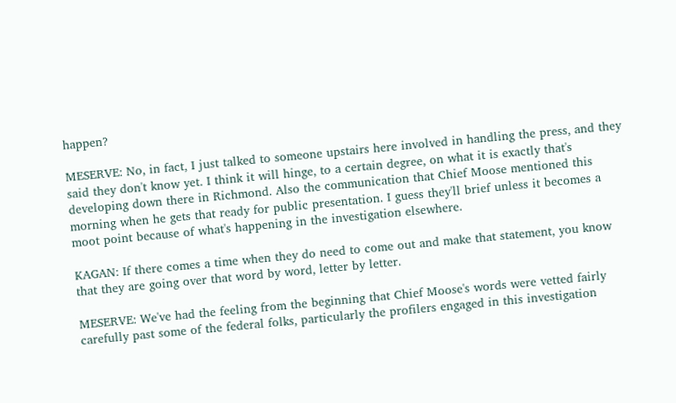happen?

MESERVE: No, in fact, I just talked to someone upstairs here involved in handling the press, and they said they don't know yet. I think it will hinge, to a certain degree, on what it is exactly that's developing down there in Richmond. Also the communication that Chief Moose mentioned this morning when he gets that ready for public presentation. I guess they'll brief unless it becomes a moot point because of what's happening in the investigation elsewhere.

KAGAN: If there comes a time when they do need to come out and make that statement, you know that they are going over that word by word, letter by letter.

MESERVE: We've had the feeling from the beginning that Chief Moose's words were vetted fairly carefully past some of the federal folks, particularly the profilers engaged in this investigation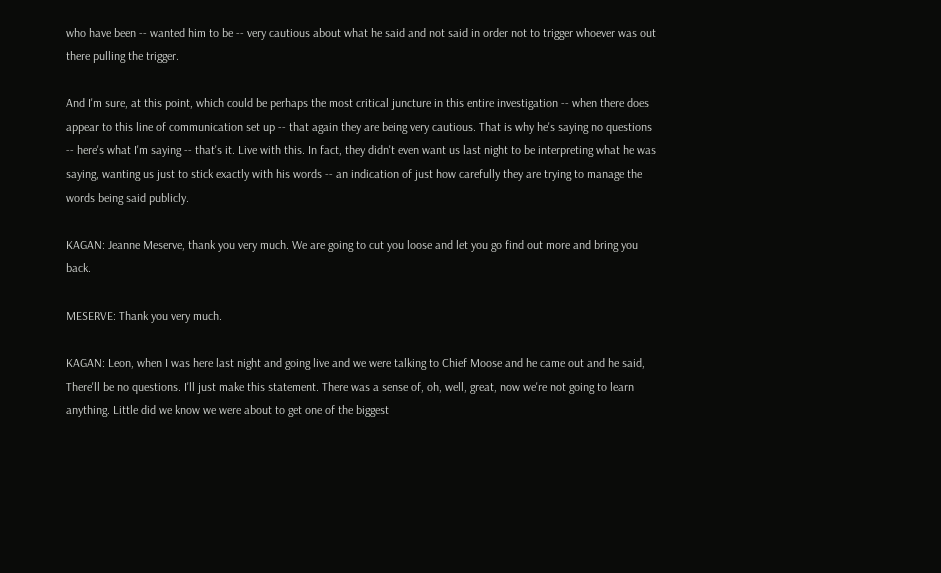who have been -- wanted him to be -- very cautious about what he said and not said in order not to trigger whoever was out there pulling the trigger.

And I'm sure, at this point, which could be perhaps the most critical juncture in this entire investigation -- when there does appear to this line of communication set up -- that again they are being very cautious. That is why he's saying no questions -- here's what I'm saying -- that's it. Live with this. In fact, they didn't even want us last night to be interpreting what he was saying, wanting us just to stick exactly with his words -- an indication of just how carefully they are trying to manage the words being said publicly.

KAGAN: Jeanne Meserve, thank you very much. We are going to cut you loose and let you go find out more and bring you back.

MESERVE: Thank you very much.

KAGAN: Leon, when I was here last night and going live and we were talking to Chief Moose and he came out and he said, There'll be no questions. I'll just make this statement. There was a sense of, oh, well, great, now we're not going to learn anything. Little did we know we were about to get one of the biggest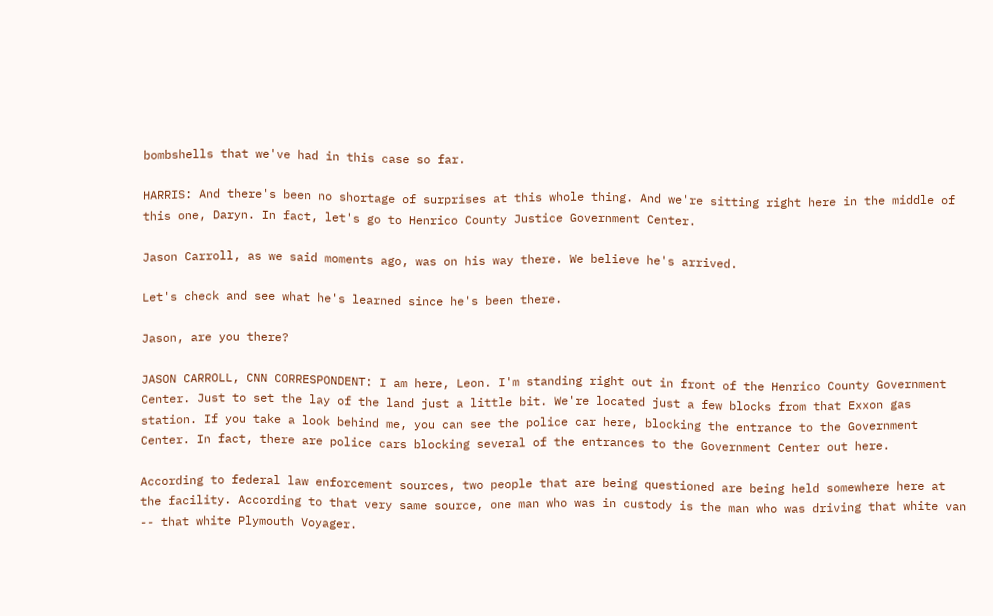bombshells that we've had in this case so far.

HARRIS: And there's been no shortage of surprises at this whole thing. And we're sitting right here in the middle of this one, Daryn. In fact, let's go to Henrico County Justice Government Center.

Jason Carroll, as we said moments ago, was on his way there. We believe he's arrived.

Let's check and see what he's learned since he's been there.

Jason, are you there?

JASON CARROLL, CNN CORRESPONDENT: I am here, Leon. I'm standing right out in front of the Henrico County Government Center. Just to set the lay of the land just a little bit. We're located just a few blocks from that Exxon gas station. If you take a look behind me, you can see the police car here, blocking the entrance to the Government Center. In fact, there are police cars blocking several of the entrances to the Government Center out here.

According to federal law enforcement sources, two people that are being questioned are being held somewhere here at the facility. According to that very same source, one man who was in custody is the man who was driving that white van -- that white Plymouth Voyager.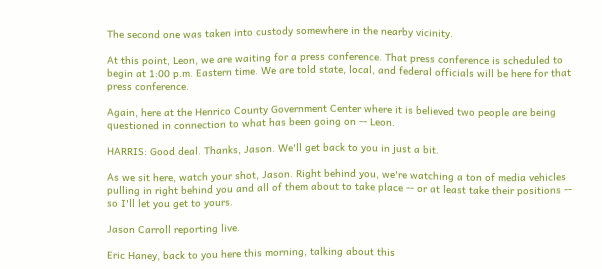The second one was taken into custody somewhere in the nearby vicinity.

At this point, Leon, we are waiting for a press conference. That press conference is scheduled to begin at 1:00 p.m. Eastern time. We are told state, local, and federal officials will be here for that press conference.

Again, here at the Henrico County Government Center where it is believed two people are being questioned in connection to what has been going on -- Leon.

HARRIS: Good deal. Thanks, Jason. We'll get back to you in just a bit.

As we sit here, watch your shot, Jason. Right behind you, we're watching a ton of media vehicles pulling in right behind you and all of them about to take place -- or at least take their positions -- so I'll let you get to yours.

Jason Carroll reporting live.

Eric Haney, back to you here this morning, talking about this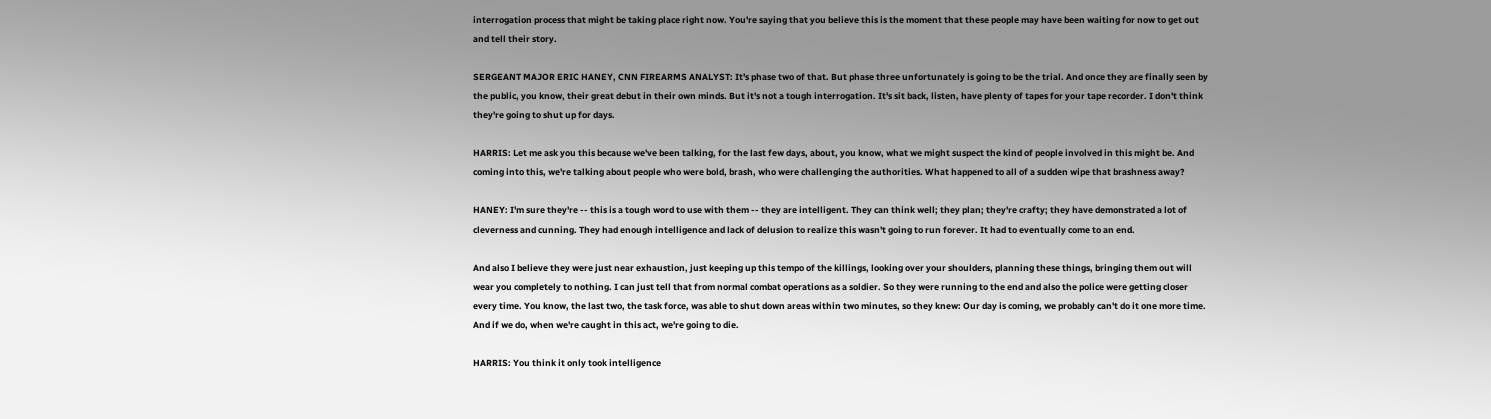interrogation process that might be taking place right now. You're saying that you believe this is the moment that these people may have been waiting for now to get out and tell their story.

SERGEANT MAJOR ERIC HANEY, CNN FIREARMS ANALYST: It's phase two of that. But phase three unfortunately is going to be the trial. And once they are finally seen by the public, you know, their great debut in their own minds. But it's not a tough interrogation. It's sit back, listen, have plenty of tapes for your tape recorder. I don't think they're going to shut up for days.

HARRIS: Let me ask you this because we've been talking, for the last few days, about, you know, what we might suspect the kind of people involved in this might be. And coming into this, we're talking about people who were bold, brash, who were challenging the authorities. What happened to all of a sudden wipe that brashness away?

HANEY: I'm sure they're -- this is a tough word to use with them -- they are intelligent. They can think well; they plan; they're crafty; they have demonstrated a lot of cleverness and cunning. They had enough intelligence and lack of delusion to realize this wasn't going to run forever. It had to eventually come to an end.

And also I believe they were just near exhaustion, just keeping up this tempo of the killings, looking over your shoulders, planning these things, bringing them out will wear you completely to nothing. I can just tell that from normal combat operations as a soldier. So they were running to the end and also the police were getting closer every time. You know, the last two, the task force, was able to shut down areas within two minutes, so they knew: Our day is coming, we probably can't do it one more time. And if we do, when we're caught in this act, we're going to die.

HARRIS: You think it only took intelligence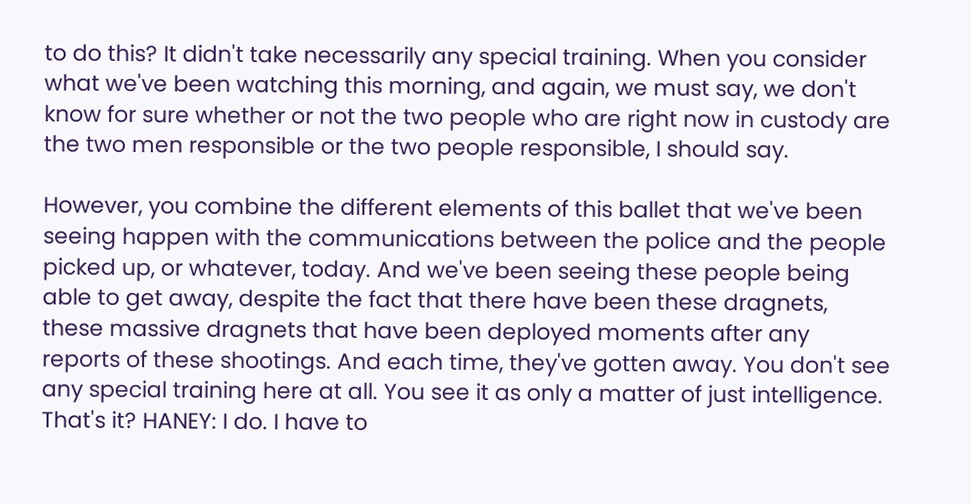to do this? It didn't take necessarily any special training. When you consider what we've been watching this morning, and again, we must say, we don't know for sure whether or not the two people who are right now in custody are the two men responsible or the two people responsible, I should say.

However, you combine the different elements of this ballet that we've been seeing happen with the communications between the police and the people picked up, or whatever, today. And we've been seeing these people being able to get away, despite the fact that there have been these dragnets, these massive dragnets that have been deployed moments after any reports of these shootings. And each time, they've gotten away. You don't see any special training here at all. You see it as only a matter of just intelligence. That's it? HANEY: I do. I have to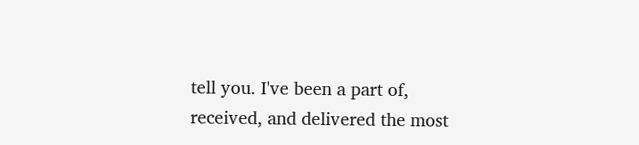tell you. I've been a part of, received, and delivered the most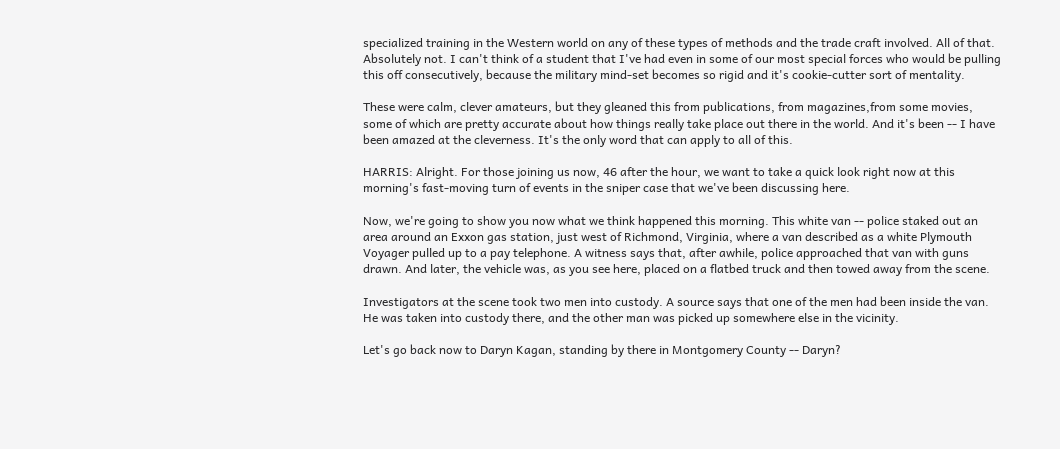specialized training in the Western world on any of these types of methods and the trade craft involved. All of that. Absolutely not. I can't think of a student that I've had even in some of our most special forces who would be pulling this off consecutively, because the military mind-set becomes so rigid and it's cookie-cutter sort of mentality.

These were calm, clever amateurs, but they gleaned this from publications, from magazines,from some movies, some of which are pretty accurate about how things really take place out there in the world. And it's been -- I have been amazed at the cleverness. It's the only word that can apply to all of this.

HARRIS: Alright. For those joining us now, 46 after the hour, we want to take a quick look right now at this morning's fast-moving turn of events in the sniper case that we've been discussing here.

Now, we're going to show you now what we think happened this morning. This white van -- police staked out an area around an Exxon gas station, just west of Richmond, Virginia, where a van described as a white Plymouth Voyager pulled up to a pay telephone. A witness says that, after awhile, police approached that van with guns drawn. And later, the vehicle was, as you see here, placed on a flatbed truck and then towed away from the scene.

Investigators at the scene took two men into custody. A source says that one of the men had been inside the van. He was taken into custody there, and the other man was picked up somewhere else in the vicinity.

Let's go back now to Daryn Kagan, standing by there in Montgomery County -- Daryn?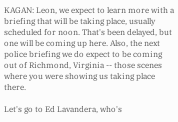KAGAN: Leon, we expect to learn more with a briefing that will be taking place, usually scheduled for noon. That's been delayed, but one will be coming up here. Also, the next police briefing we do expect to be coming out of Richmond, Virginia -- those scenes where you were showing us taking place there.

Let's go to Ed Lavandera, who's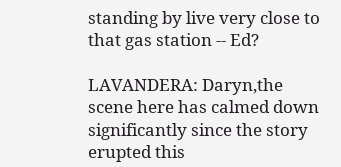standing by live very close to that gas station -- Ed?

LAVANDERA: Daryn,the scene here has calmed down significantly since the story erupted this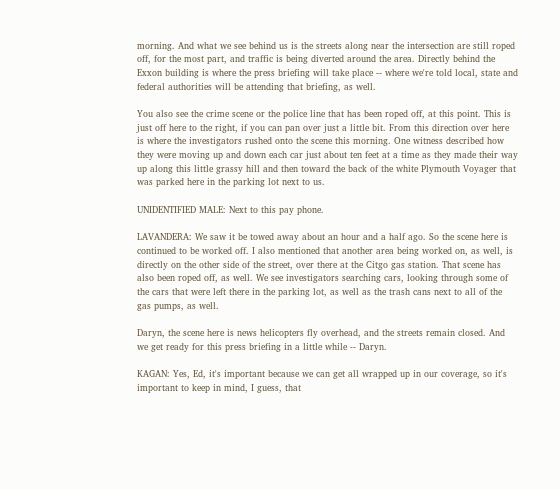morning. And what we see behind us is the streets along near the intersection are still roped off, for the most part, and traffic is being diverted around the area. Directly behind the Exxon building is where the press briefing will take place -- where we're told local, state and federal authorities will be attending that briefing, as well.

You also see the crime scene or the police line that has been roped off, at this point. This is just off here to the right, if you can pan over just a little bit. From this direction over here is where the investigators rushed onto the scene this morning. One witness described how they were moving up and down each car just about ten feet at a time as they made their way up along this little grassy hill and then toward the back of the white Plymouth Voyager that was parked here in the parking lot next to us.

UNIDENTIFIED MALE: Next to this pay phone.

LAVANDERA: We saw it be towed away about an hour and a half ago. So the scene here is continued to be worked off. I also mentioned that another area being worked on, as well, is directly on the other side of the street, over there at the Citgo gas station. That scene has also been roped off, as well. We see investigators searching cars, looking through some of the cars that were left there in the parking lot, as well as the trash cans next to all of the gas pumps, as well.

Daryn, the scene here is news helicopters fly overhead, and the streets remain closed. And we get ready for this press briefing in a little while -- Daryn.

KAGAN: Yes, Ed, it's important because we can get all wrapped up in our coverage, so it's important to keep in mind, I guess, that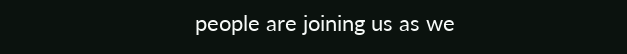people are joining us as we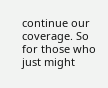continue our coverage. So for those who just might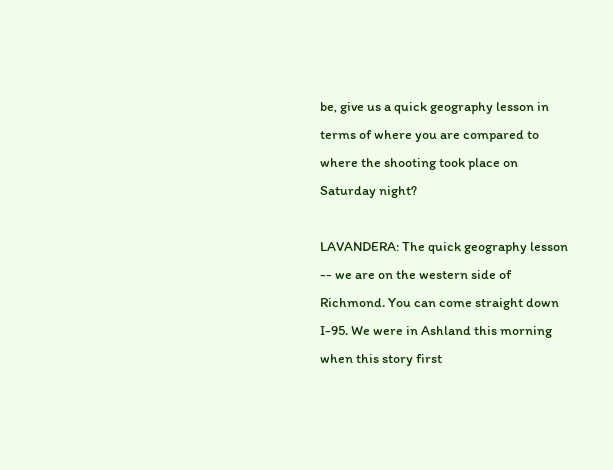be, give us a quick geography lesson in terms of where you are compared to where the shooting took place on Saturday night?

LAVANDERA: The quick geography lesson -- we are on the western side of Richmond. You can come straight down I-95. We were in Ashland this morning when this story first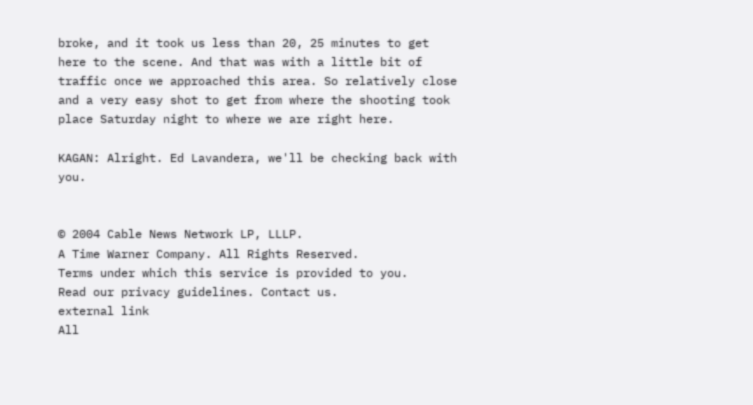broke, and it took us less than 20, 25 minutes to get here to the scene. And that was with a little bit of traffic once we approached this area. So relatively close and a very easy shot to get from where the shooting took place Saturday night to where we are right here.

KAGAN: Alright. Ed Lavandera, we'll be checking back with you.


© 2004 Cable News Network LP, LLLP.
A Time Warner Company. All Rights Reserved.
Terms under which this service is provided to you.
Read our privacy guidelines. Contact us.
external link
All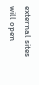external sites will open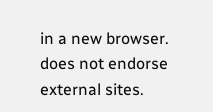in a new browser. does not endorse external sites.